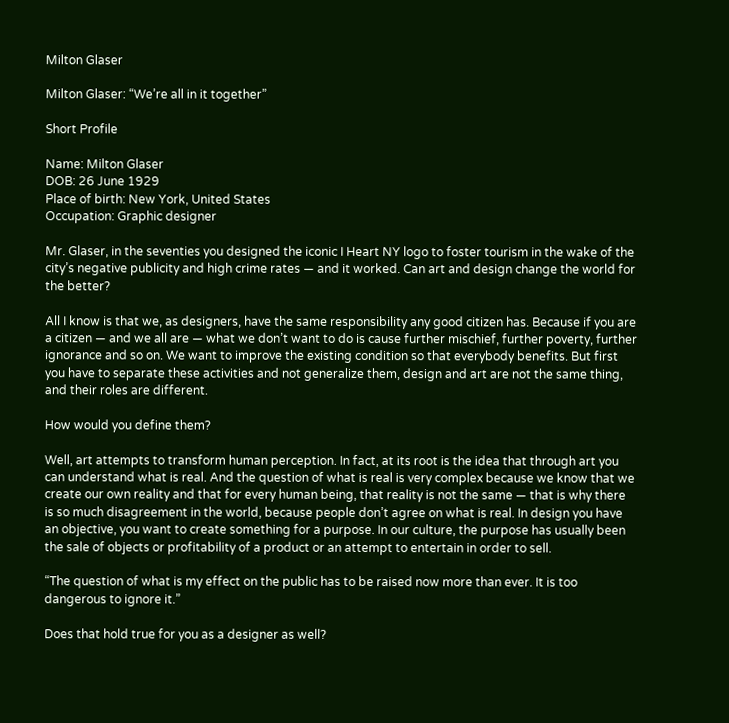Milton Glaser

Milton Glaser: “We’re all in it together”

Short Profile

Name: Milton Glaser
DOB: 26 June 1929
Place of birth: New York, United States
Occupation: Graphic designer

Mr. Glaser, in the seventies you designed the iconic I Heart NY logo to foster tourism in the wake of the city’s negative publicity and high crime rates — and it worked. Can art and design change the world for the better?

All I know is that we, as designers, have the same responsibility any good citizen has. Because if you are a citizen — and we all are — what we don’t want to do is cause further mischief, further poverty, further ignorance and so on. We want to improve the existing condition so that everybody benefits. But first you have to separate these activities and not generalize them, design and art are not the same thing, and their roles are different.

How would you define them?

Well, art attempts to transform human perception. In fact, at its root is the idea that through art you can understand what is real. And the question of what is real is very complex because we know that we create our own reality and that for every human being, that reality is not the same — that is why there is so much disagreement in the world, because people don’t agree on what is real. In design you have an objective, you want to create something for a purpose. In our culture, the purpose has usually been the sale of objects or profitability of a product or an attempt to entertain in order to sell.

“The question of what is my effect on the public has to be raised now more than ever. It is too dangerous to ignore it.”

Does that hold true for you as a designer as well?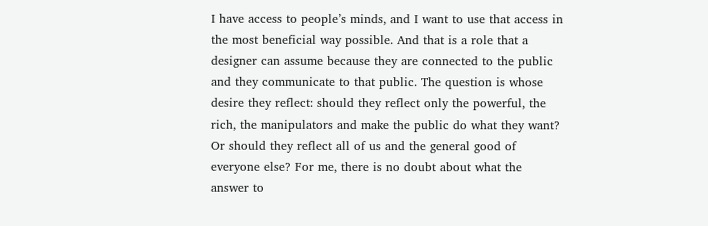I have access to people’s minds, and I want to use that access in the most beneficial way possible. And that is a role that a designer can assume because they are connected to the public and they communicate to that public. The question is whose desire they reflect: should they reflect only the powerful, the rich, the manipulators and make the public do what they want? Or should they reflect all of us and the general good of everyone else? For me, there is no doubt about what the answer to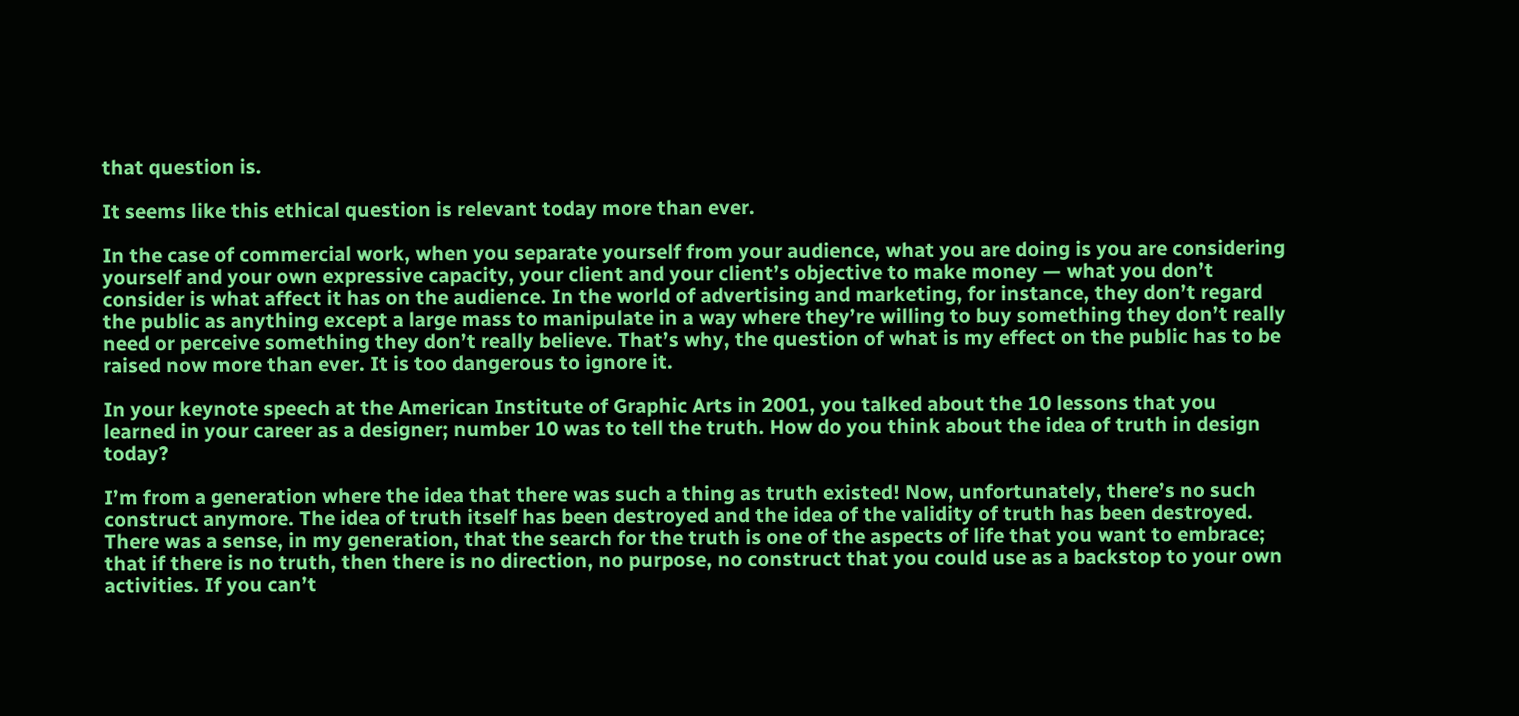that question is.

It seems like this ethical question is relevant today more than ever.

In the case of commercial work, when you separate yourself from your audience, what you are doing is you are considering yourself and your own expressive capacity, your client and your client’s objective to make money — what you don’t consider is what affect it has on the audience. In the world of advertising and marketing, for instance, they don’t regard the public as anything except a large mass to manipulate in a way where they’re willing to buy something they don’t really need or perceive something they don’t really believe. That’s why, the question of what is my effect on the public has to be raised now more than ever. It is too dangerous to ignore it.

In your keynote speech at the American Institute of Graphic Arts in 2001, you talked about the 10 lessons that you learned in your career as a designer; number 10 was to tell the truth. How do you think about the idea of truth in design today?

I’m from a generation where the idea that there was such a thing as truth existed! Now, unfortunately, there’s no such construct anymore. The idea of truth itself has been destroyed and the idea of the validity of truth has been destroyed. There was a sense, in my generation, that the search for the truth is one of the aspects of life that you want to embrace; that if there is no truth, then there is no direction, no purpose, no construct that you could use as a backstop to your own activities. If you can’t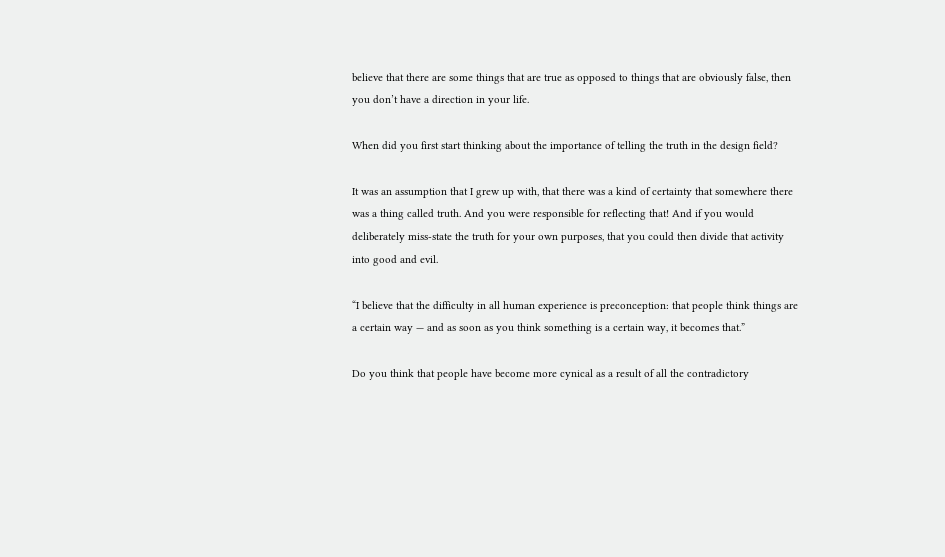believe that there are some things that are true as opposed to things that are obviously false, then you don’t have a direction in your life.

When did you first start thinking about the importance of telling the truth in the design field?

It was an assumption that I grew up with, that there was a kind of certainty that somewhere there was a thing called truth. And you were responsible for reflecting that! And if you would deliberately miss-state the truth for your own purposes, that you could then divide that activity into good and evil.

“I believe that the difficulty in all human experience is preconception: that people think things are a certain way — and as soon as you think something is a certain way, it becomes that.”

Do you think that people have become more cynical as a result of all the contradictory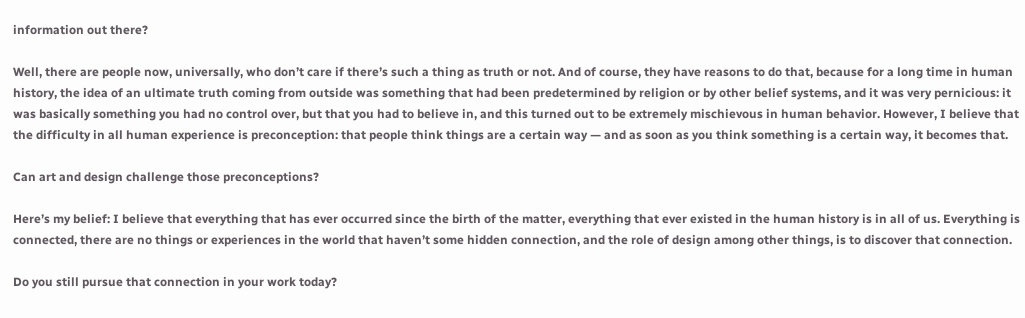information out there?

Well, there are people now, universally, who don’t care if there’s such a thing as truth or not. And of course, they have reasons to do that, because for a long time in human history, the idea of an ultimate truth coming from outside was something that had been predetermined by religion or by other belief systems, and it was very pernicious: it was basically something you had no control over, but that you had to believe in, and this turned out to be extremely mischievous in human behavior. However, I believe that the difficulty in all human experience is preconception: that people think things are a certain way — and as soon as you think something is a certain way, it becomes that.

Can art and design challenge those preconceptions?

Here’s my belief: I believe that everything that has ever occurred since the birth of the matter, everything that ever existed in the human history is in all of us. Everything is connected, there are no things or experiences in the world that haven’t some hidden connection, and the role of design among other things, is to discover that connection.

Do you still pursue that connection in your work today?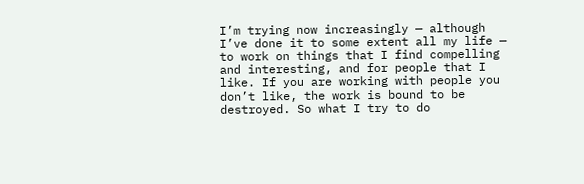I’m trying now increasingly — although I’ve done it to some extent all my life — to work on things that I find compelling and interesting, and for people that I like. If you are working with people you don’t like, the work is bound to be destroyed. So what I try to do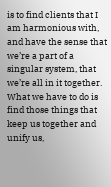is to find clients that I am harmonious with, and have the sense that we’re a part of a singular system, that we’re all in it together. What we have to do is find those things that keep us together and unify us,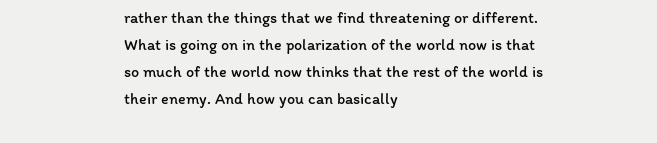rather than the things that we find threatening or different. What is going on in the polarization of the world now is that so much of the world now thinks that the rest of the world is their enemy. And how you can basically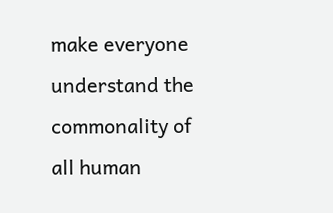make everyone understand the commonality of all human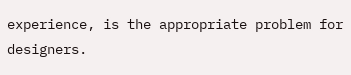experience, is the appropriate problem for designers.